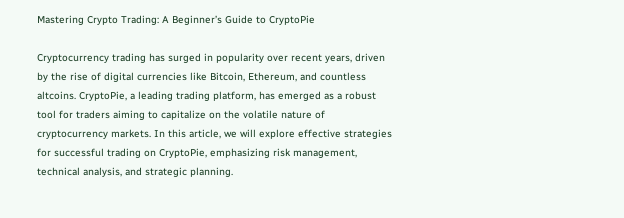Mastering Crypto Trading: A Beginner’s Guide to CryptoPie

Cryptocurrency trading has surged in popularity over recent years, driven by the rise of digital currencies like Bitcoin, Ethereum, and countless altcoins. CryptoPie, a leading trading platform, has emerged as a robust tool for traders aiming to capitalize on the volatile nature of cryptocurrency markets. In this article, we will explore effective strategies for successful trading on CryptoPie, emphasizing risk management, technical analysis, and strategic planning.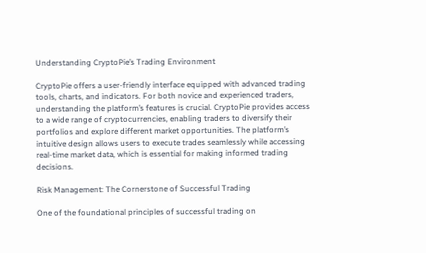Understanding CryptoPie’s Trading Environment

CryptoPie offers a user-friendly interface equipped with advanced trading tools, charts, and indicators. For both novice and experienced traders, understanding the platform’s features is crucial. CryptoPie provides access to a wide range of cryptocurrencies, enabling traders to diversify their portfolios and explore different market opportunities. The platform’s intuitive design allows users to execute trades seamlessly while accessing real-time market data, which is essential for making informed trading decisions.

Risk Management: The Cornerstone of Successful Trading

One of the foundational principles of successful trading on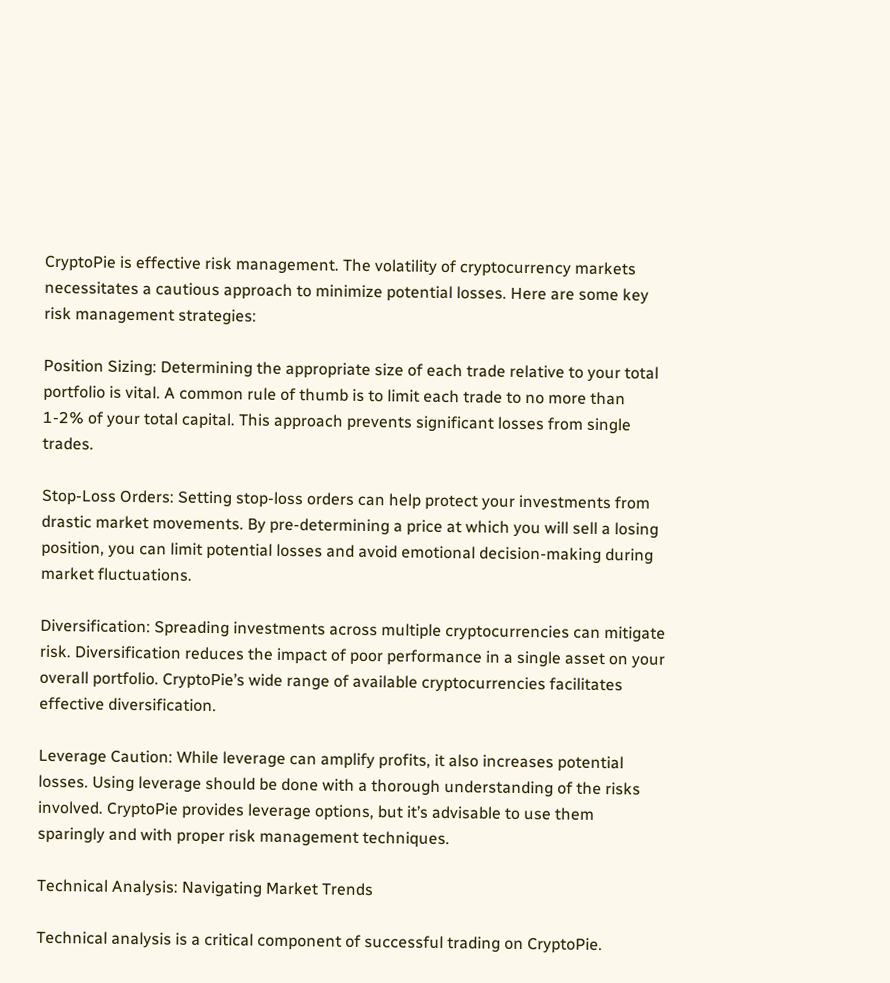CryptoPie is effective risk management. The volatility of cryptocurrency markets necessitates a cautious approach to minimize potential losses. Here are some key risk management strategies:

Position Sizing: Determining the appropriate size of each trade relative to your total portfolio is vital. A common rule of thumb is to limit each trade to no more than 1-2% of your total capital. This approach prevents significant losses from single trades.

Stop-Loss Orders: Setting stop-loss orders can help protect your investments from drastic market movements. By pre-determining a price at which you will sell a losing position, you can limit potential losses and avoid emotional decision-making during market fluctuations.

Diversification: Spreading investments across multiple cryptocurrencies can mitigate risk. Diversification reduces the impact of poor performance in a single asset on your overall portfolio. CryptoPie’s wide range of available cryptocurrencies facilitates effective diversification.

Leverage Caution: While leverage can amplify profits, it also increases potential losses. Using leverage should be done with a thorough understanding of the risks involved. CryptoPie provides leverage options, but it’s advisable to use them sparingly and with proper risk management techniques.

Technical Analysis: Navigating Market Trends

Technical analysis is a critical component of successful trading on CryptoPie.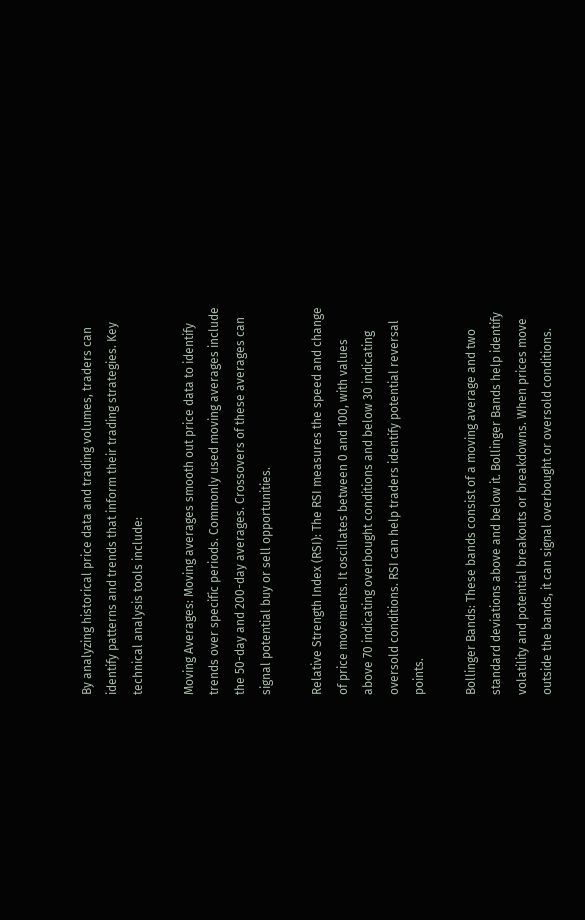By analyzing historical price data and trading volumes, traders can identify patterns and trends that inform their trading strategies. Key technical analysis tools include:

Moving Averages: Moving averages smooth out price data to identify trends over specific periods. Commonly used moving averages include the 50-day and 200-day averages. Crossovers of these averages can signal potential buy or sell opportunities.

Relative Strength Index (RSI): The RSI measures the speed and change of price movements. It oscillates between 0 and 100, with values above 70 indicating overbought conditions and below 30 indicating oversold conditions. RSI can help traders identify potential reversal points.

Bollinger Bands: These bands consist of a moving average and two standard deviations above and below it. Bollinger Bands help identify volatility and potential breakouts or breakdowns. When prices move outside the bands, it can signal overbought or oversold conditions.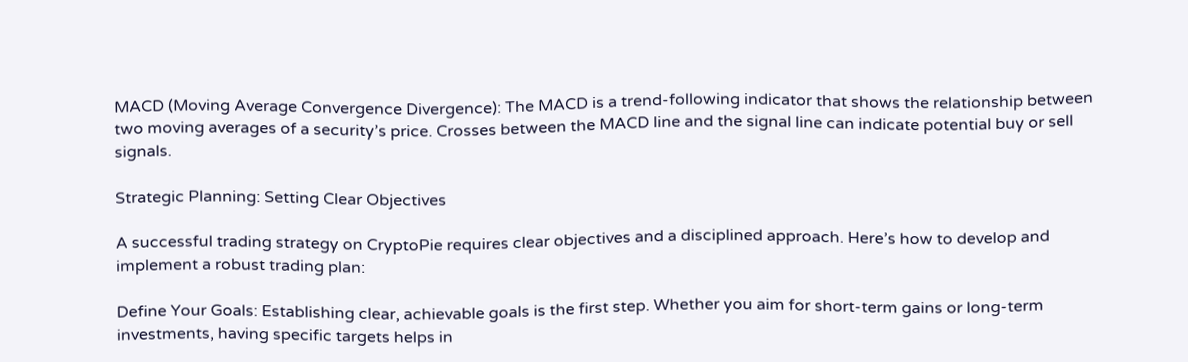MACD (Moving Average Convergence Divergence): The MACD is a trend-following indicator that shows the relationship between two moving averages of a security’s price. Crosses between the MACD line and the signal line can indicate potential buy or sell signals.

Strategic Planning: Setting Clear Objectives

A successful trading strategy on CryptoPie requires clear objectives and a disciplined approach. Here’s how to develop and implement a robust trading plan:

Define Your Goals: Establishing clear, achievable goals is the first step. Whether you aim for short-term gains or long-term investments, having specific targets helps in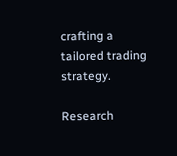crafting a tailored trading strategy.

Research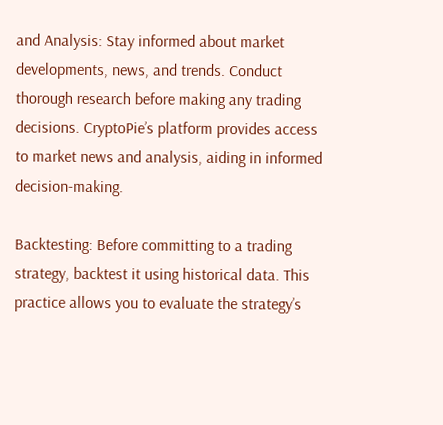and Analysis: Stay informed about market developments, news, and trends. Conduct thorough research before making any trading decisions. CryptoPie’s platform provides access to market news and analysis, aiding in informed decision-making.

Backtesting: Before committing to a trading strategy, backtest it using historical data. This practice allows you to evaluate the strategy’s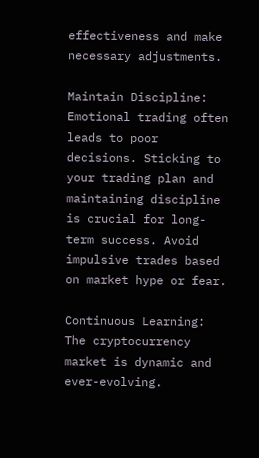effectiveness and make necessary adjustments.

Maintain Discipline: Emotional trading often leads to poor decisions. Sticking to your trading plan and maintaining discipline is crucial for long-term success. Avoid impulsive trades based on market hype or fear.

Continuous Learning: The cryptocurrency market is dynamic and ever-evolving.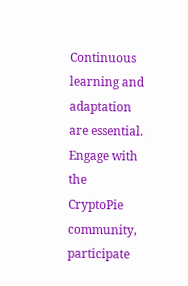Continuous learning and adaptation are essential. Engage with the CryptoPie community, participate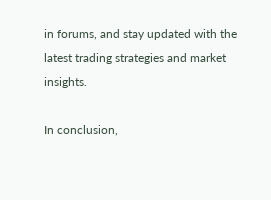in forums, and stay updated with the latest trading strategies and market insights.

In conclusion,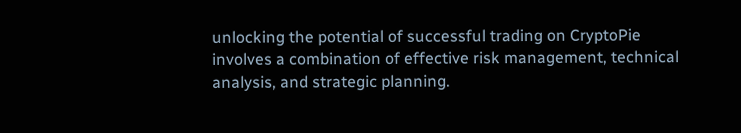unlocking the potential of successful trading on CryptoPie involves a combination of effective risk management, technical analysis, and strategic planning.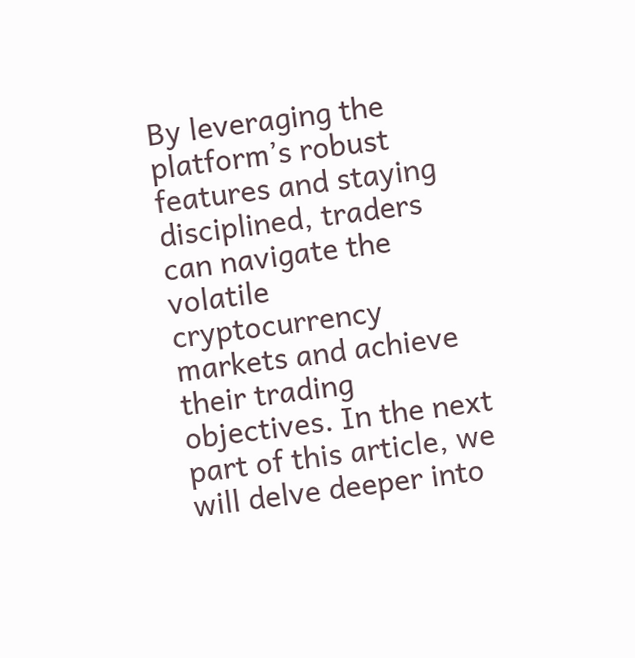By leveraging the platform’s robust features and staying disciplined, traders can navigate the volatile cryptocurrency markets and achieve their trading objectives. In the next part of this article, we will delve deeper into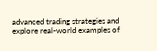advanced trading strategies and explore real-world examples of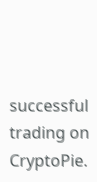successful trading on CryptoPie.